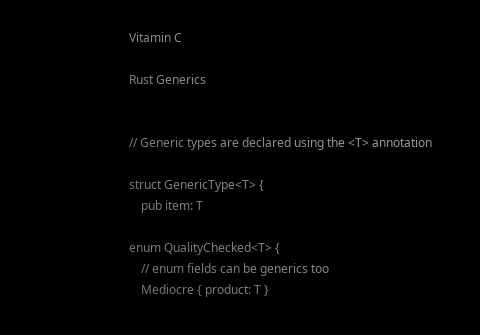Vitamin C

Rust Generics


// Generic types are declared using the <T> annotation

struct GenericType<T> {
    pub item: T

enum QualityChecked<T> {
    // enum fields can be generics too
    Mediocre { product: T }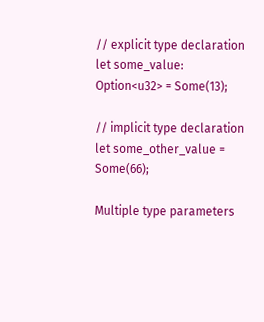// explicit type declaration
let some_value: Option<u32> = Some(13);

// implicit type declaration
let some_other_value = Some(66);

Multiple type parameters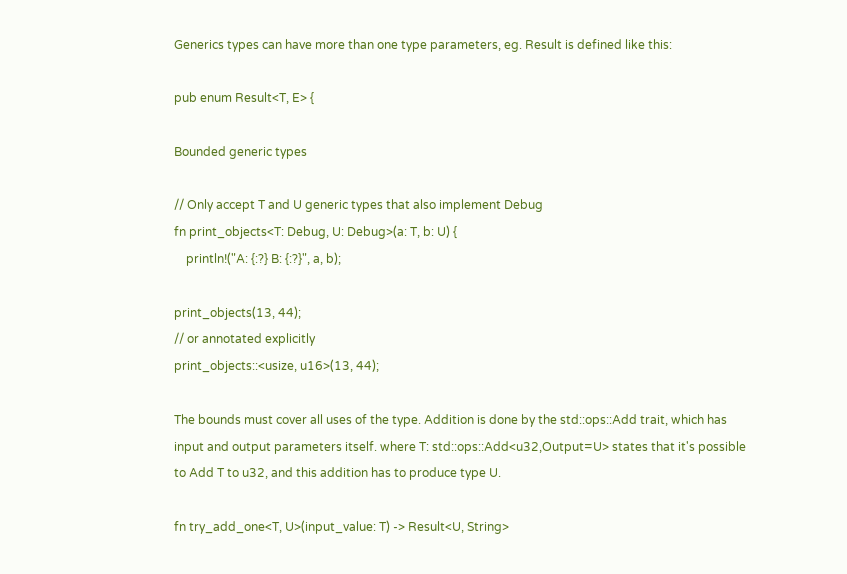Generics types can have more than one type parameters, eg. Result is defined like this:

pub enum Result<T, E> {

Bounded generic types

// Only accept T and U generic types that also implement Debug
fn print_objects<T: Debug, U: Debug>(a: T, b: U) {
    println!("A: {:?} B: {:?}", a, b);

print_objects(13, 44);
// or annotated explicitly
print_objects::<usize, u16>(13, 44);

The bounds must cover all uses of the type. Addition is done by the std::ops::Add trait, which has input and output parameters itself. where T: std::ops::Add<u32,Output=U> states that it's possible to Add T to u32, and this addition has to produce type U.

fn try_add_one<T, U>(input_value: T) -> Result<U, String>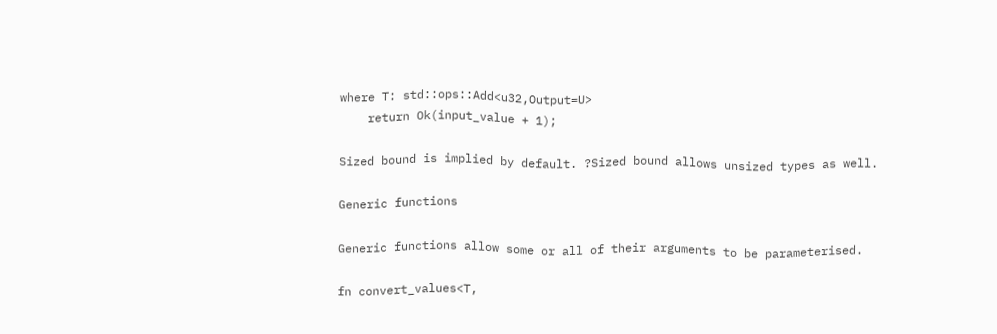where T: std::ops::Add<u32,Output=U>
    return Ok(input_value + 1);

Sized bound is implied by default. ?Sized bound allows unsized types as well.

Generic functions

Generic functions allow some or all of their arguments to be parameterised.

fn convert_values<T,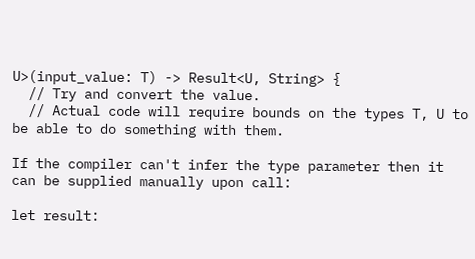U>(input_value: T) -> Result<U, String> {
  // Try and convert the value.
  // Actual code will require bounds on the types T, U to be able to do something with them.

If the compiler can't infer the type parameter then it can be supplied manually upon call:

let result: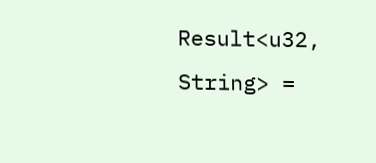Result<u32, String> =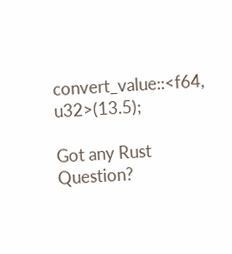convert_value::<f64, u32>(13.5);

Got any Rust Question?